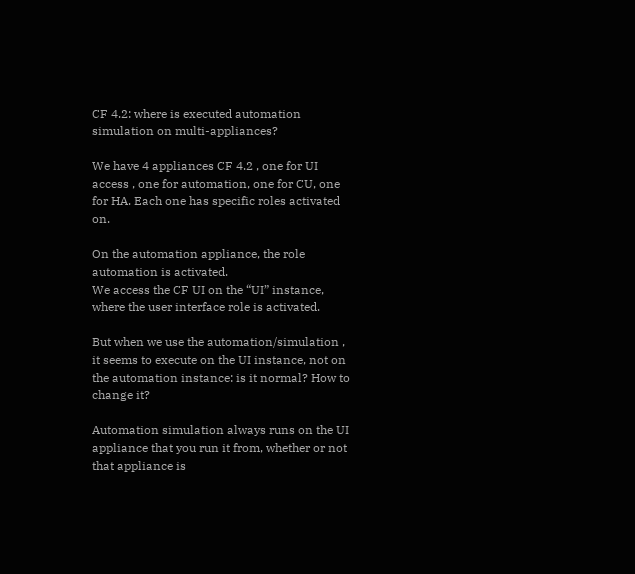CF 4.2: where is executed automation simulation on multi-appliances?

We have 4 appliances CF 4.2 , one for UI access , one for automation, one for CU, one for HA. Each one has specific roles activated on.

On the automation appliance, the role automation is activated.
We access the CF UI on the “UI” instance, where the user interface role is activated.

But when we use the automation/simulation , it seems to execute on the UI instance, not on the automation instance: is it normal? How to change it?

Automation simulation always runs on the UI appliance that you run it from, whether or not that appliance is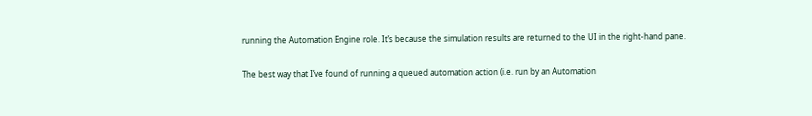running the Automation Engine role. It’s because the simulation results are returned to the UI in the right-hand pane.

The best way that I’ve found of running a queued automation action (i.e. run by an Automation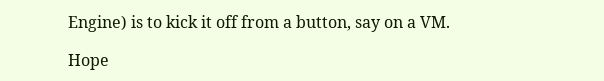Engine) is to kick it off from a button, say on a VM.

Hope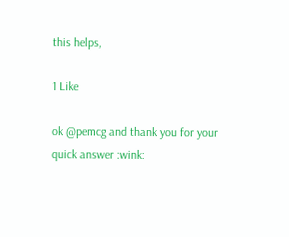this helps,

1 Like

ok @pemcg and thank you for your quick answer :wink: